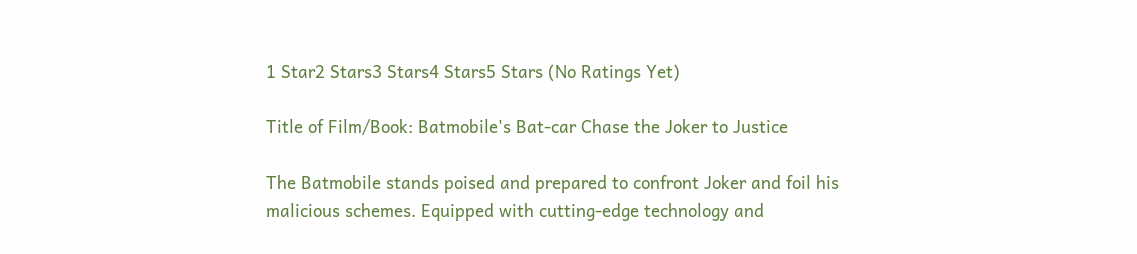1 Star2 Stars3 Stars4 Stars5 Stars (No Ratings Yet)

Title of Film/Book: Batmobile's Bat-car Chase the Joker to Justice

The Batmobile stands poised and prepared to confront Joker and foil his malicious schemes. Equipped with cutting-edge technology and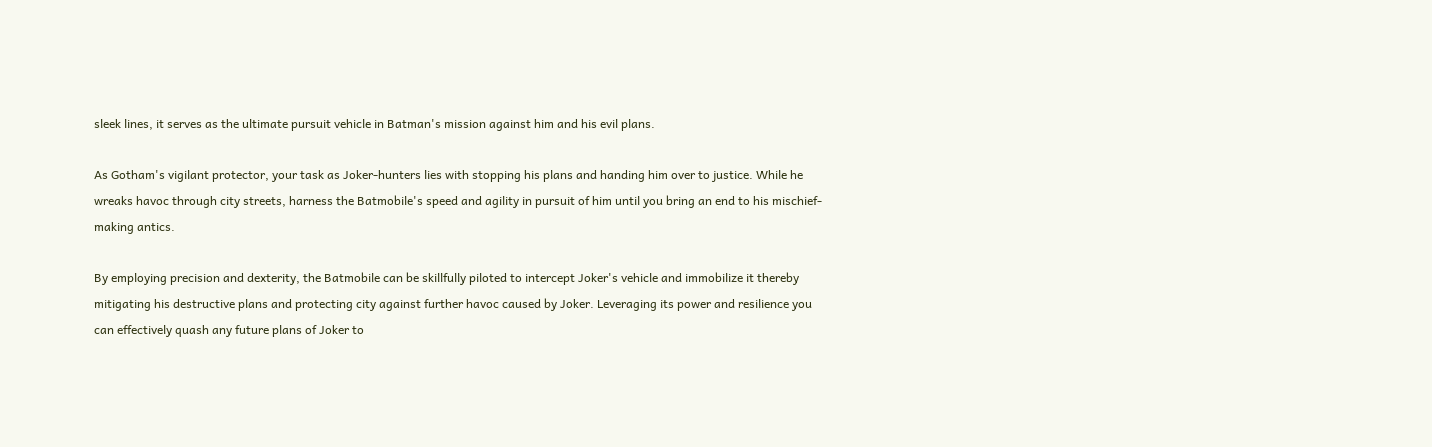sleek lines, it serves as the ultimate pursuit vehicle in Batman's mission against him and his evil plans.

As Gotham's vigilant protector, your task as Joker-hunters lies with stopping his plans and handing him over to justice. While he wreaks havoc through city streets, harness the Batmobile's speed and agility in pursuit of him until you bring an end to his mischief-making antics.

By employing precision and dexterity, the Batmobile can be skillfully piloted to intercept Joker's vehicle and immobilize it thereby mitigating his destructive plans and protecting city against further havoc caused by Joker. Leveraging its power and resilience you can effectively quash any future plans of Joker to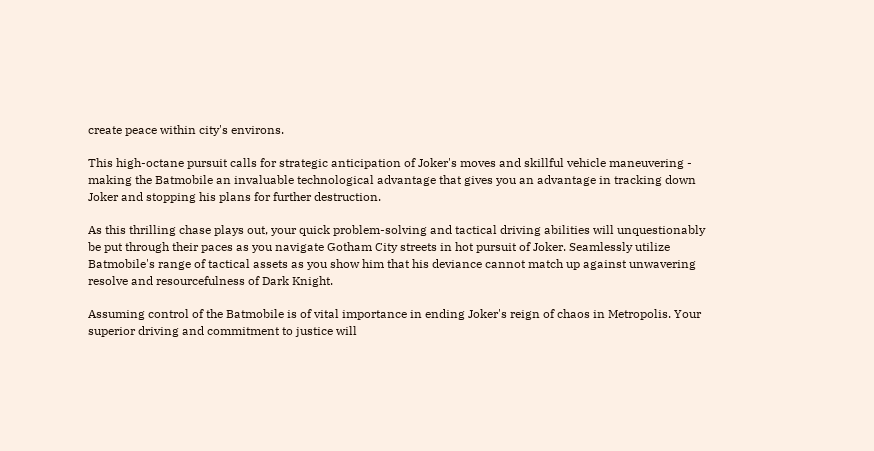create peace within city's environs.

This high-octane pursuit calls for strategic anticipation of Joker's moves and skillful vehicle maneuvering - making the Batmobile an invaluable technological advantage that gives you an advantage in tracking down Joker and stopping his plans for further destruction.

As this thrilling chase plays out, your quick problem-solving and tactical driving abilities will unquestionably be put through their paces as you navigate Gotham City streets in hot pursuit of Joker. Seamlessly utilize Batmobile's range of tactical assets as you show him that his deviance cannot match up against unwavering resolve and resourcefulness of Dark Knight.

Assuming control of the Batmobile is of vital importance in ending Joker's reign of chaos in Metropolis. Your superior driving and commitment to justice will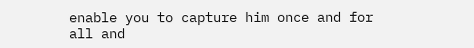enable you to capture him once and for all and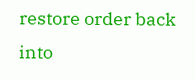restore order back into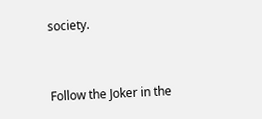society.


Follow the Joker in the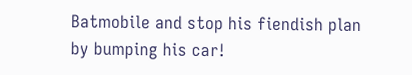Batmobile and stop his fiendish plan by bumping his car!